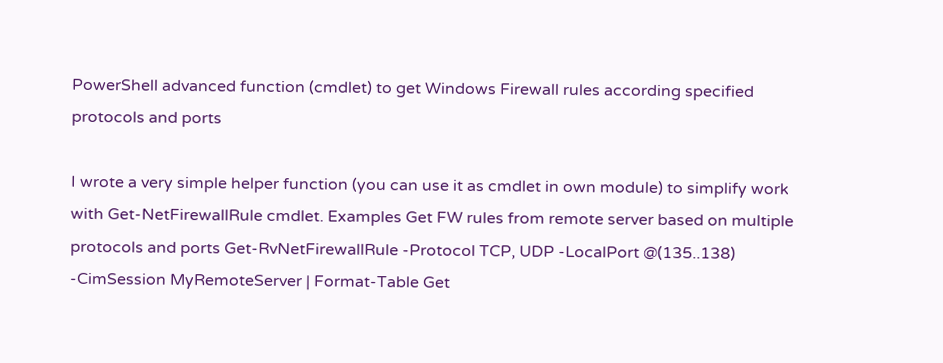PowerShell advanced function (cmdlet) to get Windows Firewall rules according specified protocols and ports

I wrote a very simple helper function (you can use it as cmdlet in own module) to simplify work with Get-NetFirewallRule cmdlet. Examples Get FW rules from remote server based on multiple protocols and ports Get-RvNetFirewallRule -Protocol TCP, UDP -LocalPort @(135..138) -CimSession MyRemoteServer | Format-Table Get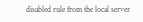disabled rule from the local server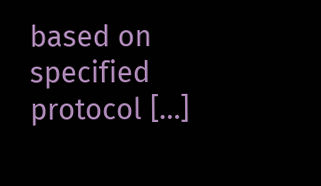based on specified protocol […]